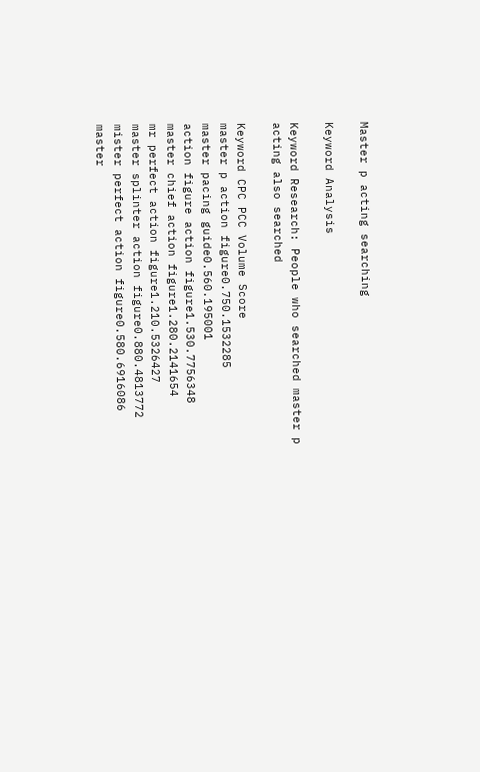Master p acting searching

Keyword Analysis

Keyword Research: People who searched master p acting also searched

Keyword CPC PCC Volume Score
master p action figure0.750.1532285
master pacing guide0.560.195001
action figure action figure1.530.7756348
master chief action figure1.280.2141654
mr perfect action figure1.210.5326427
master splinter action figure0.880.4813772
mister perfect action figure0.580.6916086
master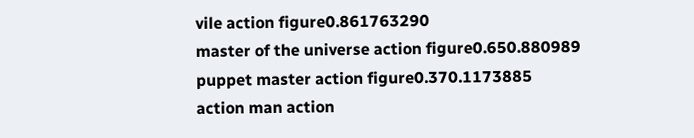vile action figure0.861763290
master of the universe action figure0.650.880989
puppet master action figure0.370.1173885
action man action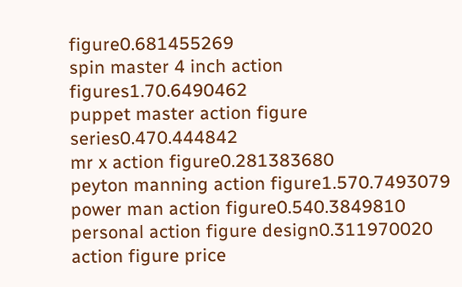figure0.681455269
spin master 4 inch action figures1.70.6490462
puppet master action figure series0.470.444842
mr x action figure0.281383680
peyton manning action figure1.570.7493079
power man action figure0.540.3849810
personal action figure design0.311970020
action figure price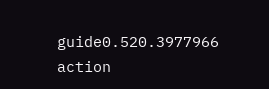guide0.520.3977966
action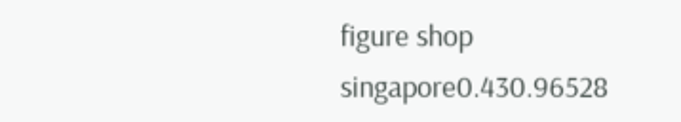figure shop singapore0.430.96528